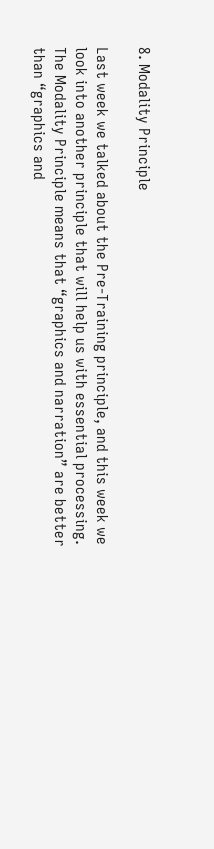8. Modality Principle

Last week we talked about the Pre-Training principle, and this week we look into another principle that will help us with essential processing.  The Modality Principle means that “graphics and narration” are better than “graphics and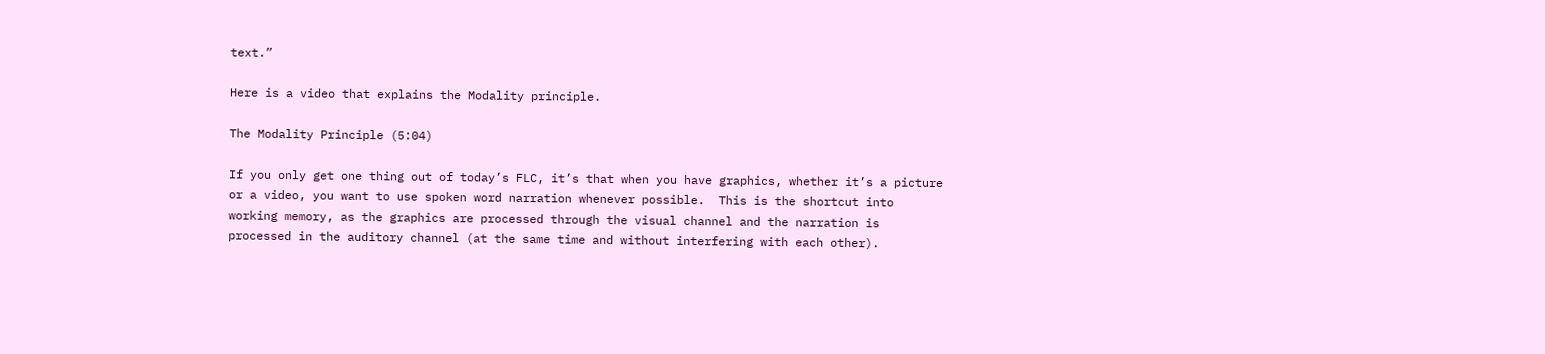text.”

Here is a video that explains the Modality principle.

The Modality Principle (5:04)

If you only get one thing out of today’s FLC, it’s that when you have graphics, whether it’s a picture or a video, you want to use spoken word narration whenever possible.  This is the shortcut into working memory, as the graphics are processed through the visual channel and the narration is processed in the auditory channel (at the same time and without interfering with each other).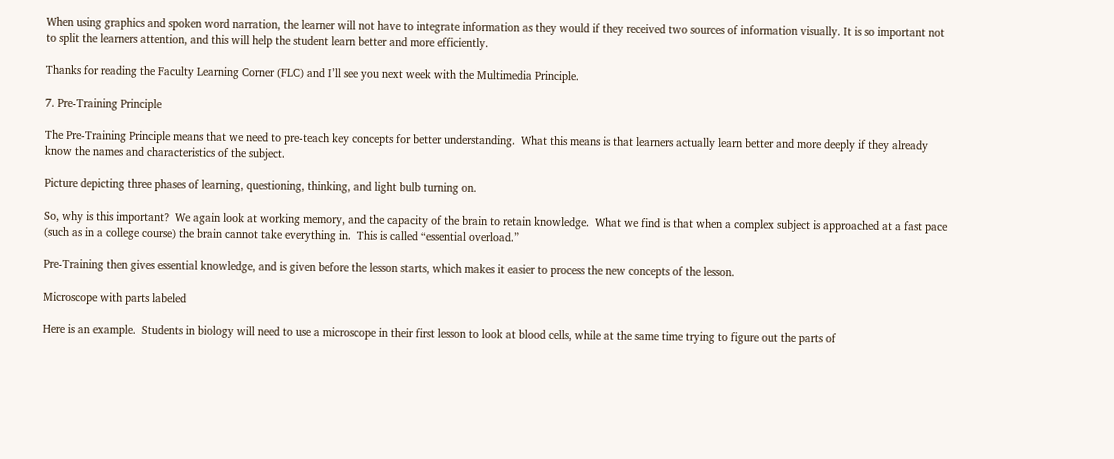When using graphics and spoken word narration, the learner will not have to integrate information as they would if they received two sources of information visually. It is so important not to split the learners attention, and this will help the student learn better and more efficiently.

Thanks for reading the Faculty Learning Corner (FLC) and I’ll see you next week with the Multimedia Principle.

7. Pre-Training Principle

The Pre-Training Principle means that we need to pre-teach key concepts for better understanding.  What this means is that learners actually learn better and more deeply if they already know the names and characteristics of the subject.

Picture depicting three phases of learning, questioning, thinking, and light bulb turning on.

So, why is this important?  We again look at working memory, and the capacity of the brain to retain knowledge.  What we find is that when a complex subject is approached at a fast pace (such as in a college course) the brain cannot take everything in.  This is called “essential overload.”

Pre-Training then gives essential knowledge, and is given before the lesson starts, which makes it easier to process the new concepts of the lesson.

Microscope with parts labeled

Here is an example.  Students in biology will need to use a microscope in their first lesson to look at blood cells, while at the same time trying to figure out the parts of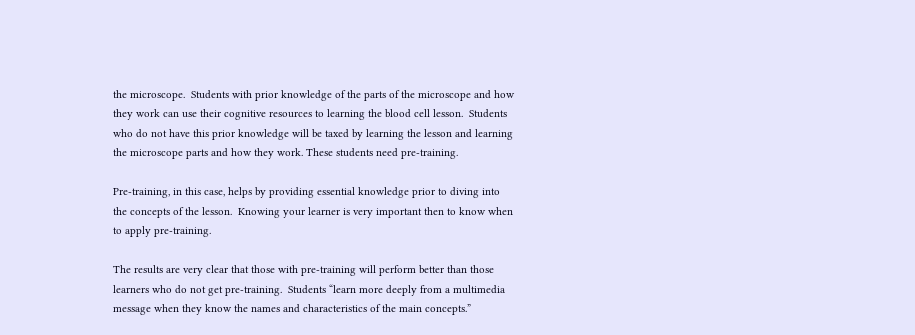the microscope.  Students with prior knowledge of the parts of the microscope and how they work can use their cognitive resources to learning the blood cell lesson.  Students who do not have this prior knowledge will be taxed by learning the lesson and learning the microscope parts and how they work. These students need pre-training.

Pre-training, in this case, helps by providing essential knowledge prior to diving into the concepts of the lesson.  Knowing your learner is very important then to know when to apply pre-training.

The results are very clear that those with pre-training will perform better than those learners who do not get pre-training.  Students “learn more deeply from a multimedia message when they know the names and characteristics of the main concepts.”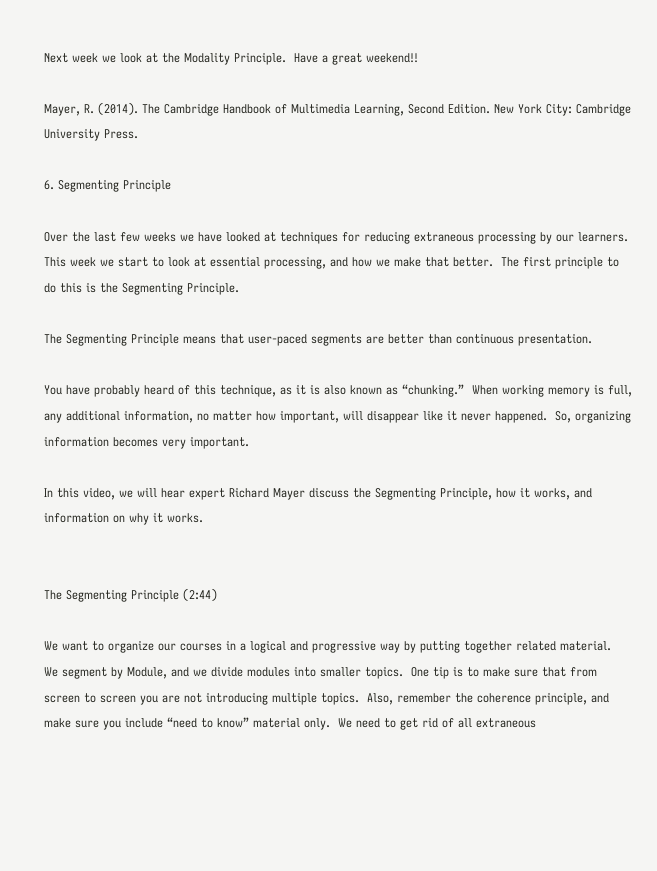Next week we look at the Modality Principle.  Have a great weekend!!

Mayer, R. (2014). The Cambridge Handbook of Multimedia Learning, Second Edition. New York City: Cambridge University Press.

6. Segmenting Principle

Over the last few weeks we have looked at techniques for reducing extraneous processing by our learners.  This week we start to look at essential processing, and how we make that better.  The first principle to do this is the Segmenting Principle.

The Segmenting Principle means that user-paced segments are better than continuous presentation.

You have probably heard of this technique, as it is also known as “chunking.”  When working memory is full, any additional information, no matter how important, will disappear like it never happened.  So, organizing information becomes very important.

In this video, we will hear expert Richard Mayer discuss the Segmenting Principle, how it works, and information on why it works.


The Segmenting Principle (2:44)

We want to organize our courses in a logical and progressive way by putting together related material.  We segment by Module, and we divide modules into smaller topics.  One tip is to make sure that from screen to screen you are not introducing multiple topics.  Also, remember the coherence principle, and make sure you include “need to know” material only.  We need to get rid of all extraneous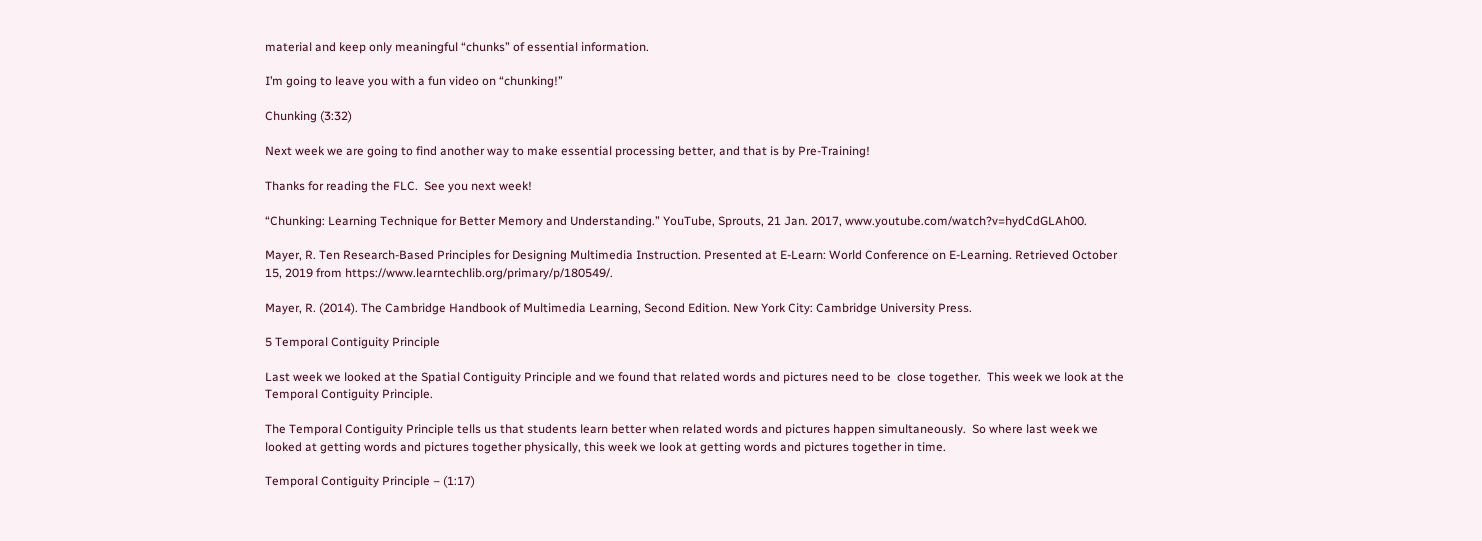material and keep only meaningful “chunks” of essential information.

I’m going to leave you with a fun video on “chunking!”

Chunking (3:32)

Next week we are going to find another way to make essential processing better, and that is by Pre-Training!

Thanks for reading the FLC.  See you next week!

“Chunking: Learning Technique for Better Memory and Understanding.” YouTube, Sprouts, 21 Jan. 2017, www.youtube.com/watch?v=hydCdGLAh00.

Mayer, R. Ten Research-Based Principles for Designing Multimedia Instruction. Presented at E-Learn: World Conference on E-Learning. Retrieved October 15, 2019 from https://www.learntechlib.org/primary/p/180549/.

Mayer, R. (2014). The Cambridge Handbook of Multimedia Learning, Second Edition. New York City: Cambridge University Press.

5 Temporal Contiguity Principle

Last week we looked at the Spatial Contiguity Principle and we found that related words and pictures need to be  close together.  This week we look at the Temporal Contiguity Principle.

The Temporal Contiguity Principle tells us that students learn better when related words and pictures happen simultaneously.  So where last week we looked at getting words and pictures together physically, this week we look at getting words and pictures together in time.

Temporal Contiguity Principle – (1:17)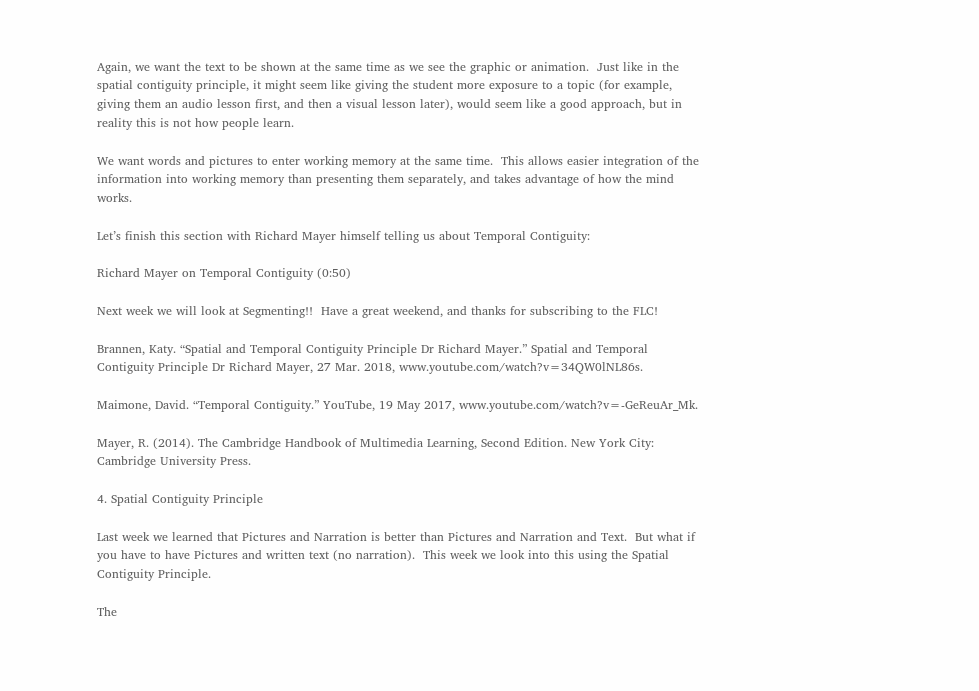Again, we want the text to be shown at the same time as we see the graphic or animation.  Just like in the spatial contiguity principle, it might seem like giving the student more exposure to a topic (for example, giving them an audio lesson first, and then a visual lesson later), would seem like a good approach, but in reality this is not how people learn.

We want words and pictures to enter working memory at the same time.  This allows easier integration of the information into working memory than presenting them separately, and takes advantage of how the mind works.

Let’s finish this section with Richard Mayer himself telling us about Temporal Contiguity:

Richard Mayer on Temporal Contiguity (0:50)

Next week we will look at Segmenting!!  Have a great weekend, and thanks for subscribing to the FLC!

Brannen, Katy. “Spatial and Temporal Contiguity Principle Dr Richard Mayer.” Spatial and Temporal Contiguity Principle Dr Richard Mayer, 27 Mar. 2018, www.youtube.com/watch?v=34QW0lNL86s.

Maimone, David. “Temporal Contiguity.” YouTube, 19 May 2017, www.youtube.com/watch?v=-GeReuAr_Mk.

Mayer, R. (2014). The Cambridge Handbook of Multimedia Learning, Second Edition. New York City: Cambridge University Press.

4. Spatial Contiguity Principle

Last week we learned that Pictures and Narration is better than Pictures and Narration and Text.  But what if you have to have Pictures and written text (no narration).  This week we look into this using the Spatial Contiguity Principle.

The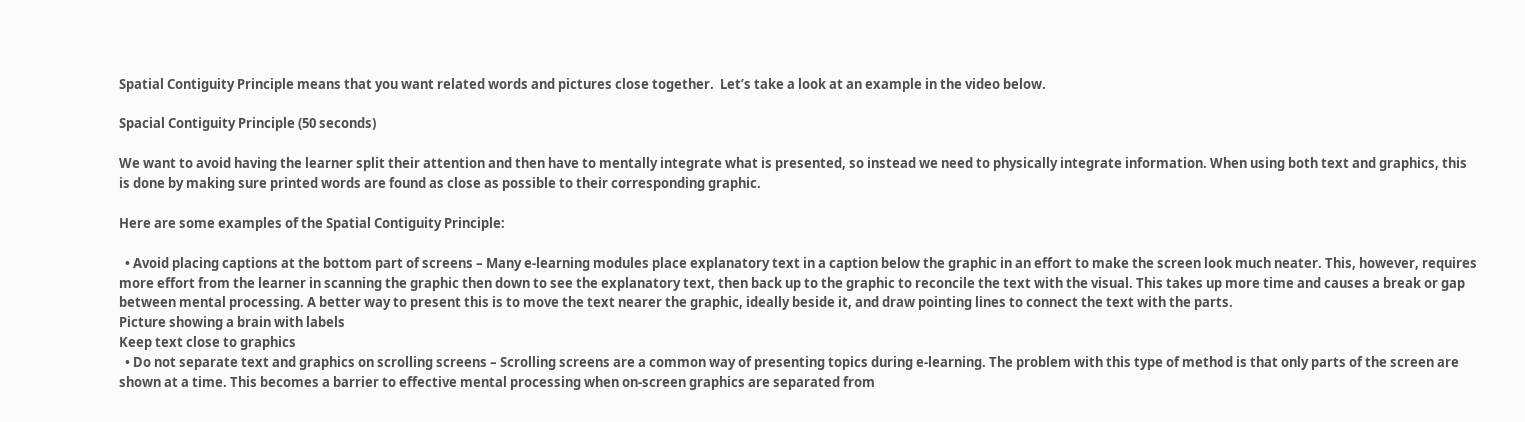Spatial Contiguity Principle means that you want related words and pictures close together.  Let’s take a look at an example in the video below.

Spacial Contiguity Principle (50 seconds)

We want to avoid having the learner split their attention and then have to mentally integrate what is presented, so instead we need to physically integrate information. When using both text and graphics, this is done by making sure printed words are found as close as possible to their corresponding graphic.

Here are some examples of the Spatial Contiguity Principle:

  • Avoid placing captions at the bottom part of screens – Many e-learning modules place explanatory text in a caption below the graphic in an effort to make the screen look much neater. This, however, requires more effort from the learner in scanning the graphic then down to see the explanatory text, then back up to the graphic to reconcile the text with the visual. This takes up more time and causes a break or gap between mental processing. A better way to present this is to move the text nearer the graphic, ideally beside it, and draw pointing lines to connect the text with the parts.
Picture showing a brain with labels
Keep text close to graphics
  • Do not separate text and graphics on scrolling screens – Scrolling screens are a common way of presenting topics during e-learning. The problem with this type of method is that only parts of the screen are shown at a time. This becomes a barrier to effective mental processing when on-screen graphics are separated from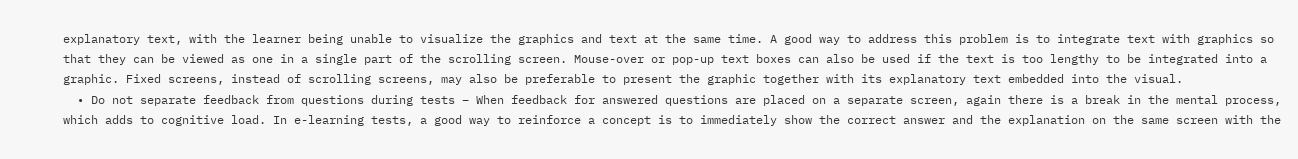explanatory text, with the learner being unable to visualize the graphics and text at the same time. A good way to address this problem is to integrate text with graphics so that they can be viewed as one in a single part of the scrolling screen. Mouse-over or pop-up text boxes can also be used if the text is too lengthy to be integrated into a graphic. Fixed screens, instead of scrolling screens, may also be preferable to present the graphic together with its explanatory text embedded into the visual.
  • Do not separate feedback from questions during tests – When feedback for answered questions are placed on a separate screen, again there is a break in the mental process, which adds to cognitive load. In e-learning tests, a good way to reinforce a concept is to immediately show the correct answer and the explanation on the same screen with the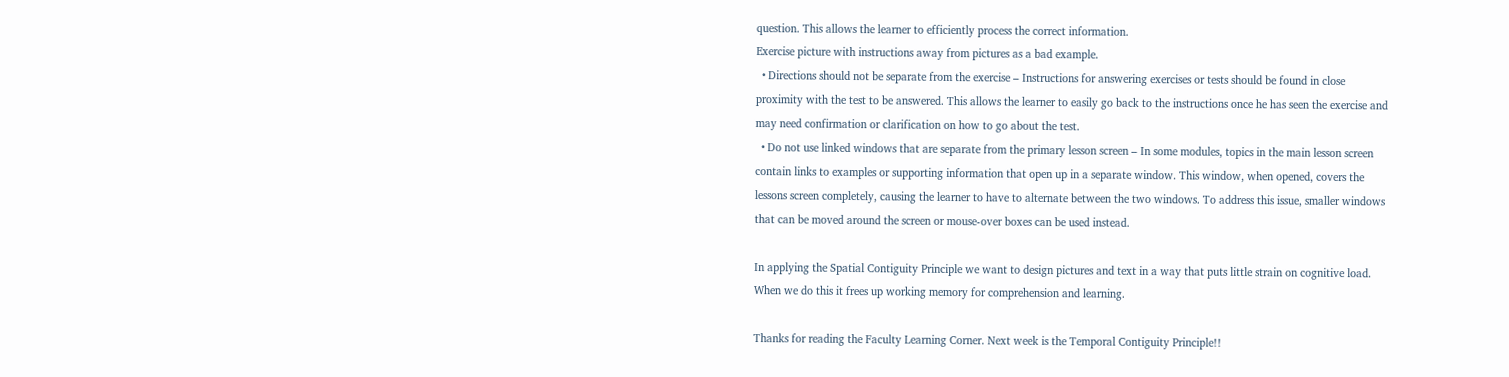question. This allows the learner to efficiently process the correct information.
Exercise picture with instructions away from pictures as a bad example.
  • Directions should not be separate from the exercise – Instructions for answering exercises or tests should be found in close proximity with the test to be answered. This allows the learner to easily go back to the instructions once he has seen the exercise and may need confirmation or clarification on how to go about the test.
  • Do not use linked windows that are separate from the primary lesson screen – In some modules, topics in the main lesson screen contain links to examples or supporting information that open up in a separate window. This window, when opened, covers the lessons screen completely, causing the learner to have to alternate between the two windows. To address this issue, smaller windows that can be moved around the screen or mouse-over boxes can be used instead.

In applying the Spatial Contiguity Principle we want to design pictures and text in a way that puts little strain on cognitive load.  When we do this it frees up working memory for comprehension and learning.

Thanks for reading the Faculty Learning Corner. Next week is the Temporal Contiguity Principle!!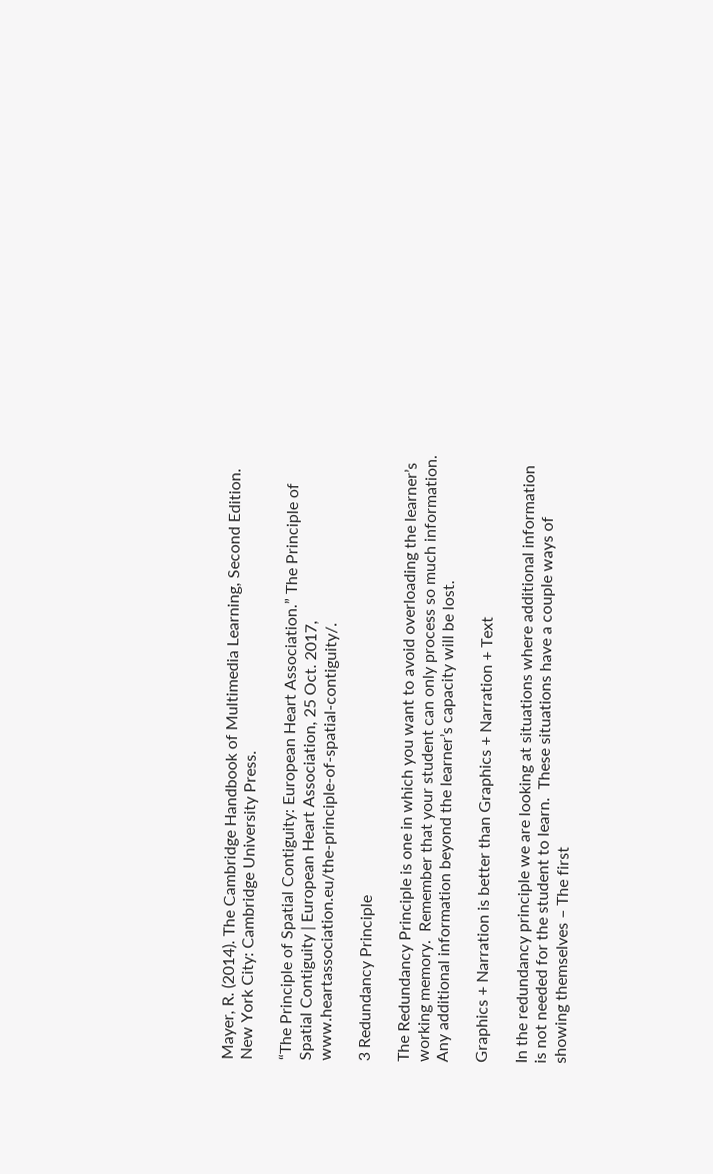Mayer, R. (2014). The Cambridge Handbook of Multimedia Learning, Second Edition. New York City: Cambridge University Press.

“The Principle of Spatial Contiguity: European Heart Association.” The Principle of Spatial Contiguity | European Heart Association, 25 Oct. 2017, www.heartassociation.eu/the-principle-of-spatial-contiguity/.

3 Redundancy Principle

The Redundancy Principle is one in which you want to avoid overloading the learner’s working memory.  Remember that your student can only process so much information.  Any additional information beyond the learner’s capacity will be lost.

Graphics + Narration is better than Graphics + Narration + Text

In the redundancy principle we are looking at situations where additional information is not needed for the student to learn.  These situations have a couple ways of showing themselves – The first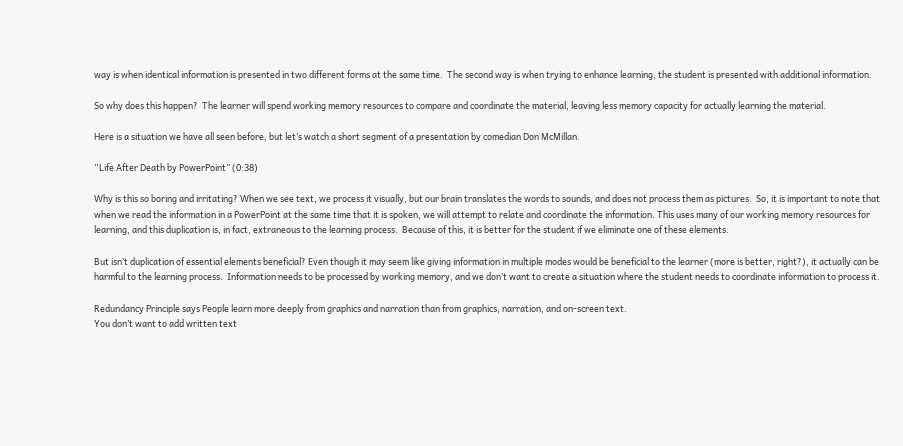way is when identical information is presented in two different forms at the same time.  The second way is when trying to enhance learning, the student is presented with additional information.

So why does this happen?  The learner will spend working memory resources to compare and coordinate the material, leaving less memory capacity for actually learning the material.

Here is a situation we have all seen before, but let’s watch a short segment of a presentation by comedian Don McMillan.

“Life After Death by PowerPoint” (0:38)

Why is this so boring and irritating? When we see text, we process it visually, but our brain translates the words to sounds, and does not process them as pictures.  So, it is important to note that when we read the information in a PowerPoint at the same time that it is spoken, we will attempt to relate and coordinate the information. This uses many of our working memory resources for learning, and this duplication is, in fact, extraneous to the learning process.  Because of this, it is better for the student if we eliminate one of these elements.

But isn’t duplication of essential elements beneficial? Even though it may seem like giving information in multiple modes would be beneficial to the learner (more is better, right?), it actually can be harmful to the learning process.  Information needs to be processed by working memory, and we don’t want to create a situation where the student needs to coordinate information to process it.

Redundancy Principle says People learn more deeply from graphics and narration than from graphics, narration, and on-screen text.
You don’t want to add written text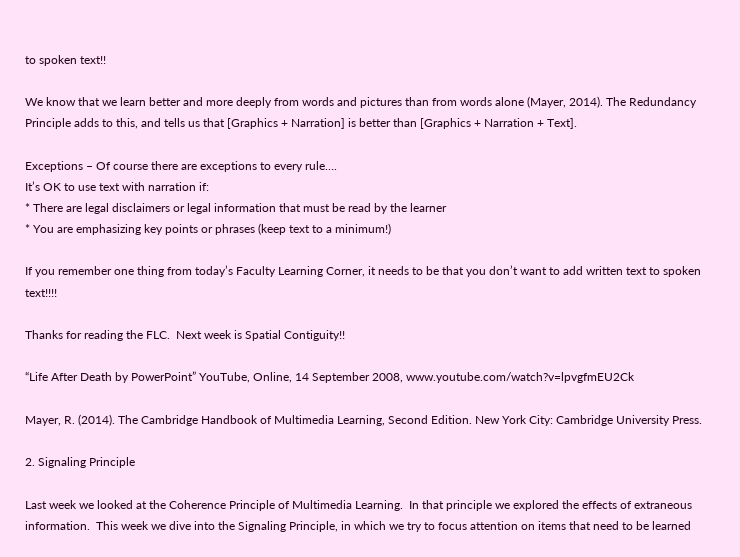to spoken text!!

We know that we learn better and more deeply from words and pictures than from words alone (Mayer, 2014). The Redundancy Principle adds to this, and tells us that [Graphics + Narration] is better than [Graphics + Narration + Text].

Exceptions – Of course there are exceptions to every rule….
It’s OK to use text with narration if:
* There are legal disclaimers or legal information that must be read by the learner
* You are emphasizing key points or phrases (keep text to a minimum!)

If you remember one thing from today’s Faculty Learning Corner, it needs to be that you don’t want to add written text to spoken text!!!!

Thanks for reading the FLC.  Next week is Spatial Contiguity!!

“Life After Death by PowerPoint” YouTube, Online, 14 September 2008, www.youtube.com/watch?v=lpvgfmEU2Ck

Mayer, R. (2014). The Cambridge Handbook of Multimedia Learning, Second Edition. New York City: Cambridge University Press.

2. Signaling Principle

Last week we looked at the Coherence Principle of Multimedia Learning.  In that principle we explored the effects of extraneous information.  This week we dive into the Signaling Principle, in which we try to focus attention on items that need to be learned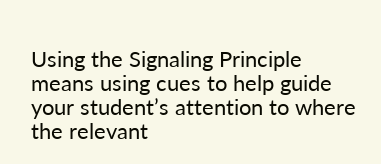Using the Signaling Principle means using cues to help guide your student’s attention to where the relevant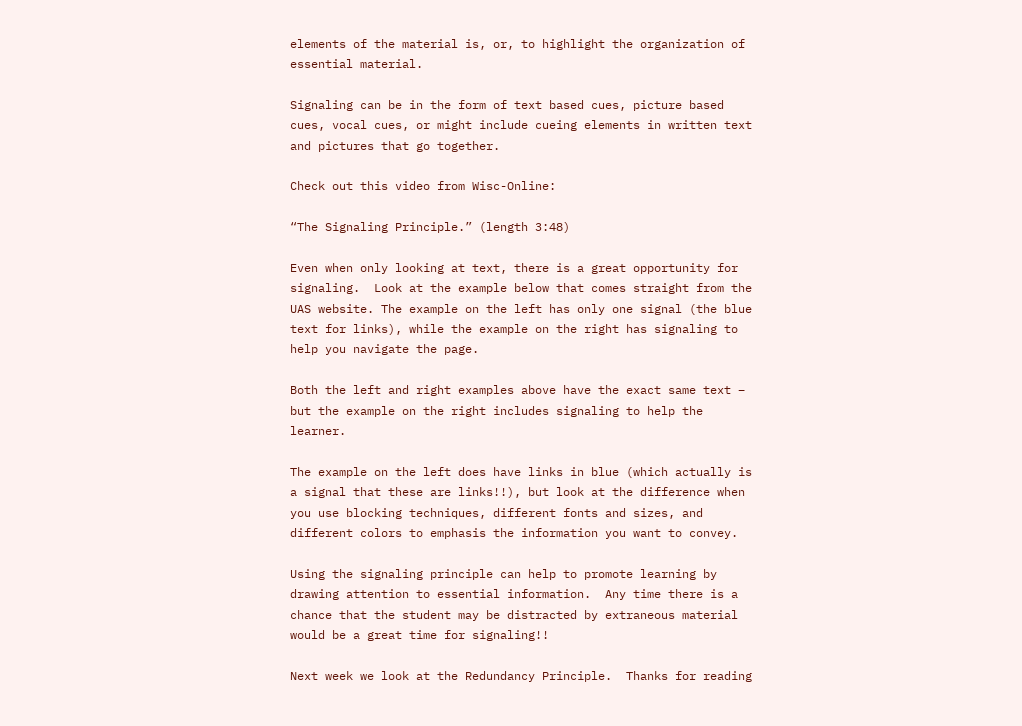elements of the material is, or, to highlight the organization of essential material.

Signaling can be in the form of text based cues, picture based cues, vocal cues, or might include cueing elements in written text and pictures that go together.

Check out this video from Wisc-Online:

“The Signaling Principle.” (length 3:48)

Even when only looking at text, there is a great opportunity for signaling.  Look at the example below that comes straight from the UAS website. The example on the left has only one signal (the blue text for links), while the example on the right has signaling to help you navigate the page.

Both the left and right examples above have the exact same text – but the example on the right includes signaling to help the learner.

The example on the left does have links in blue (which actually is a signal that these are links!!), but look at the difference when you use blocking techniques, different fonts and sizes, and different colors to emphasis the information you want to convey.

Using the signaling principle can help to promote learning by drawing attention to essential information.  Any time there is a chance that the student may be distracted by extraneous material would be a great time for signaling!!

Next week we look at the Redundancy Principle.  Thanks for reading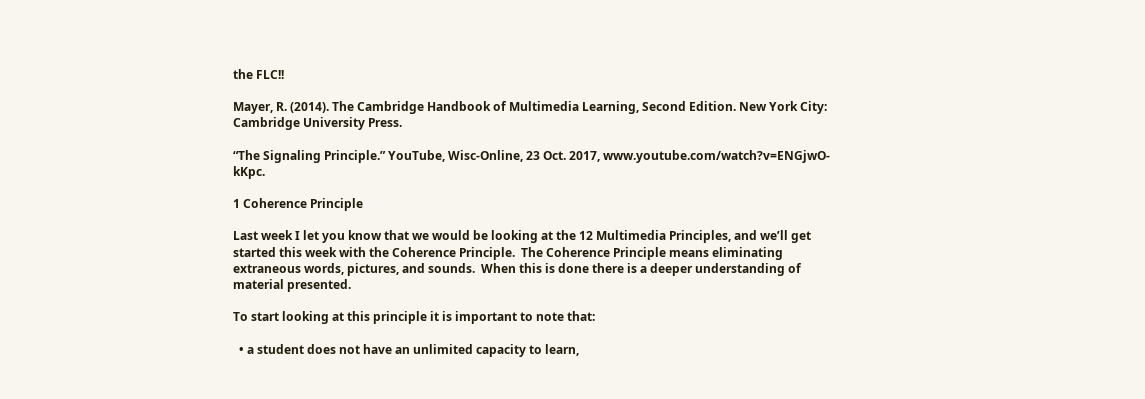the FLC!!

Mayer, R. (2014). The Cambridge Handbook of Multimedia Learning, Second Edition. New York City: Cambridge University Press.

“The Signaling Principle.” YouTube, Wisc-Online, 23 Oct. 2017, www.youtube.com/watch?v=ENGjwO-kKpc.

1 Coherence Principle

Last week I let you know that we would be looking at the 12 Multimedia Principles, and we’ll get started this week with the Coherence Principle.  The Coherence Principle means eliminating extraneous words, pictures, and sounds.  When this is done there is a deeper understanding of material presented.

To start looking at this principle it is important to note that:

  • a student does not have an unlimited capacity to learn,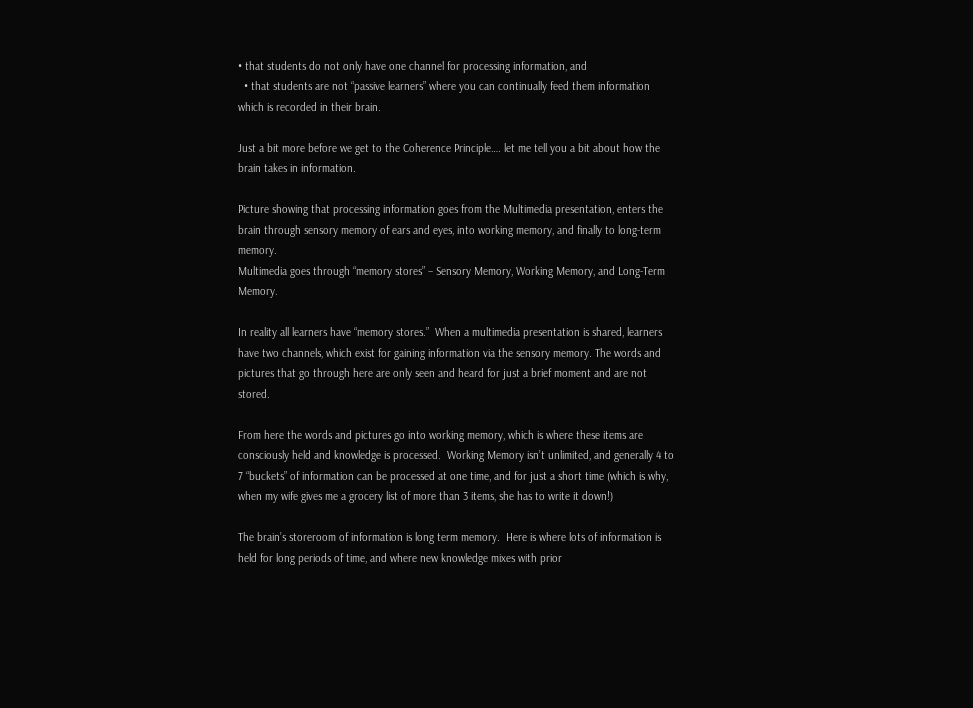• that students do not only have one channel for processing information, and
  • that students are not “passive learners” where you can continually feed them information which is recorded in their brain.

Just a bit more before we get to the Coherence Principle…. let me tell you a bit about how the brain takes in information.

Picture showing that processing information goes from the Multimedia presentation, enters the brain through sensory memory of ears and eyes, into working memory, and finally to long-term memory.
Multimedia goes through “memory stores” – Sensory Memory, Working Memory, and Long-Term Memory.

In reality all learners have “memory stores.”  When a multimedia presentation is shared, learners have two channels, which exist for gaining information via the sensory memory. The words and pictures that go through here are only seen and heard for just a brief moment and are not stored.

From here the words and pictures go into working memory, which is where these items are consciously held and knowledge is processed.  Working Memory isn’t unlimited, and generally 4 to 7 “buckets” of information can be processed at one time, and for just a short time (which is why, when my wife gives me a grocery list of more than 3 items, she has to write it down!)

The brain’s storeroom of information is long term memory.  Here is where lots of information is held for long periods of time, and where new knowledge mixes with prior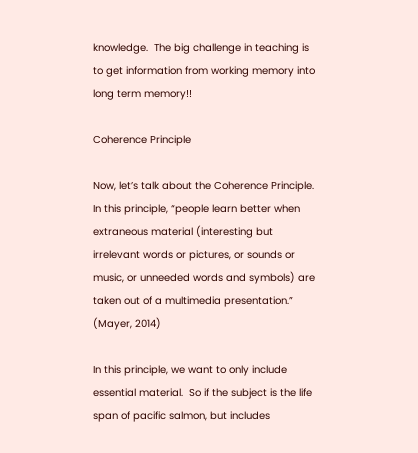knowledge.  The big challenge in teaching is to get information from working memory into long term memory!!

Coherence Principle

Now, let’s talk about the Coherence Principle.  In this principle, “people learn better when extraneous material (interesting but irrelevant words or pictures, or sounds or music, or unneeded words and symbols) are taken out of a multimedia presentation.” (Mayer, 2014)

In this principle, we want to only include essential material.  So if the subject is the life span of pacific salmon, but includes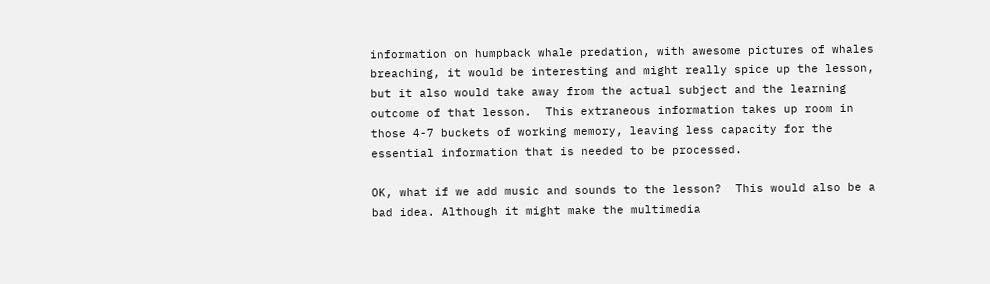information on humpback whale predation, with awesome pictures of whales breaching, it would be interesting and might really spice up the lesson, but it also would take away from the actual subject and the learning outcome of that lesson.  This extraneous information takes up room in those 4-7 buckets of working memory, leaving less capacity for the essential information that is needed to be processed.

OK, what if we add music and sounds to the lesson?  This would also be a bad idea. Although it might make the multimedia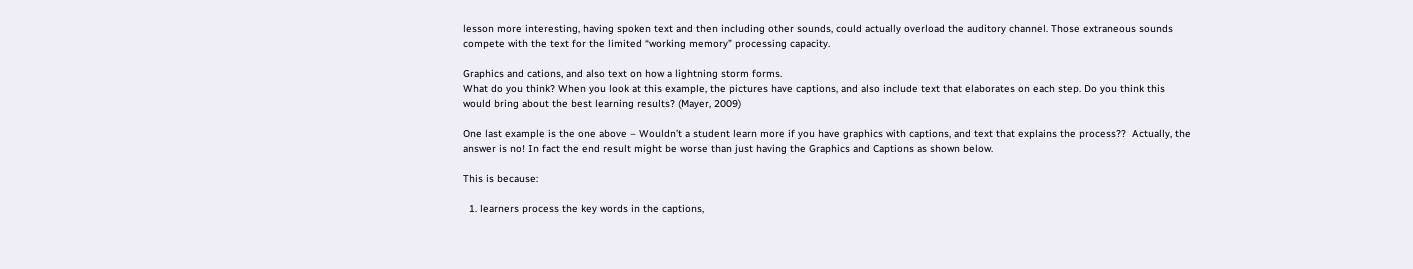lesson more interesting, having spoken text and then including other sounds, could actually overload the auditory channel. Those extraneous sounds compete with the text for the limited “working memory” processing capacity.

Graphics and cations, and also text on how a lightning storm forms.
What do you think? When you look at this example, the pictures have captions, and also include text that elaborates on each step. Do you think this would bring about the best learning results? (Mayer, 2009)

One last example is the one above – Wouldn’t a student learn more if you have graphics with captions, and text that explains the process??  Actually, the answer is no! In fact the end result might be worse than just having the Graphics and Captions as shown below.

This is because:

  1. learners process the key words in the captions,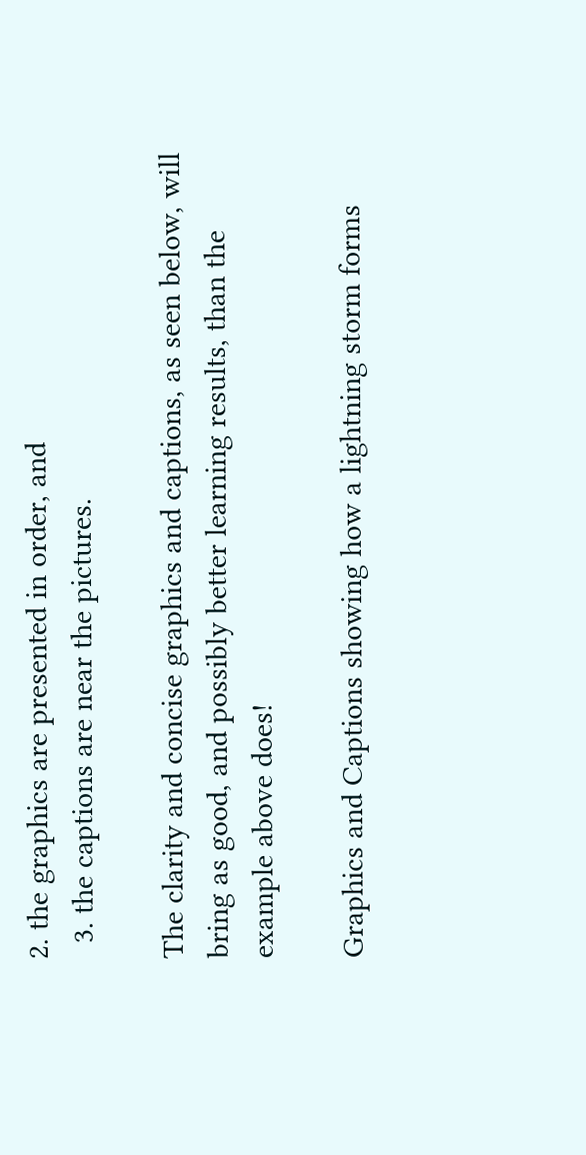2. the graphics are presented in order, and
  3. the captions are near the pictures.

The clarity and concise graphics and captions, as seen below, will bring as good, and possibly better learning results, than the example above does!

Graphics and Captions showing how a lightning storm forms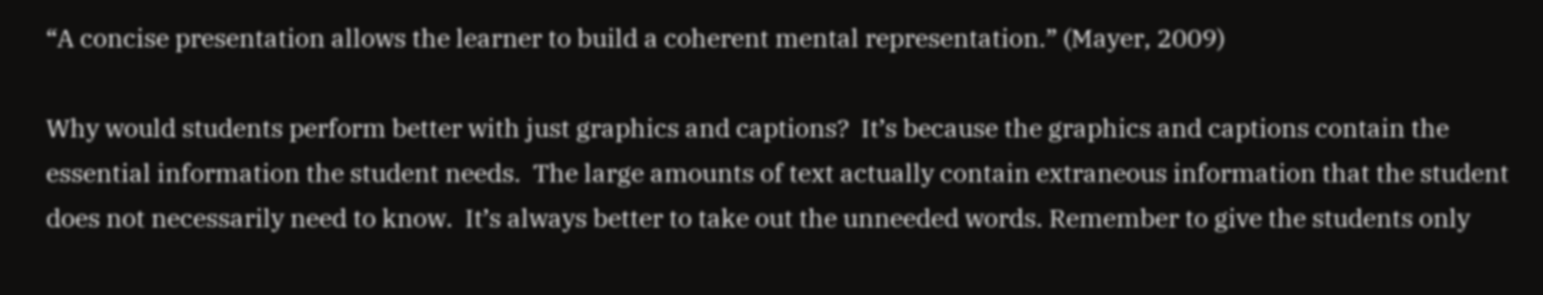“A concise presentation allows the learner to build a coherent mental representation.” (Mayer, 2009)

Why would students perform better with just graphics and captions?  It’s because the graphics and captions contain the essential information the student needs.  The large amounts of text actually contain extraneous information that the student does not necessarily need to know.  It’s always better to take out the unneeded words. Remember to give the students only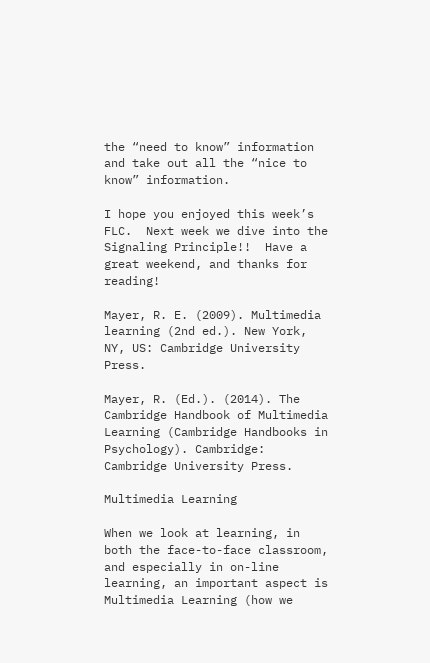the “need to know” information and take out all the “nice to know” information.

I hope you enjoyed this week’s FLC.  Next week we dive into the Signaling Principle!!  Have a great weekend, and thanks for reading!

Mayer, R. E. (2009). Multimedia learning (2nd ed.). New York, NY, US: Cambridge University Press.

Mayer, R. (Ed.). (2014). The Cambridge Handbook of Multimedia Learning (Cambridge Handbooks in Psychology). Cambridge: Cambridge University Press.

Multimedia Learning

When we look at learning, in both the face-to-face classroom, and especially in on-line learning, an important aspect is Multimedia Learning (how we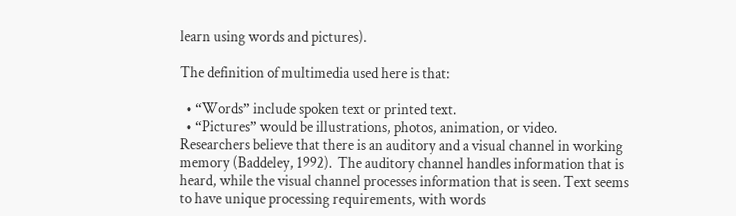learn using words and pictures).

The definition of multimedia used here is that:

  • “Words” include spoken text or printed text.
  • “Pictures” would be illustrations, photos, animation, or video.
Researchers believe that there is an auditory and a visual channel in working memory (Baddeley, 1992).  The auditory channel handles information that is heard, while the visual channel processes information that is seen. Text seems to have unique processing requirements, with words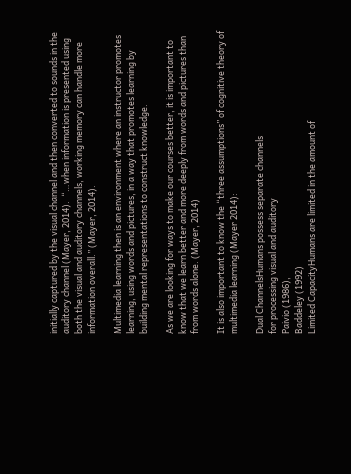initially captured by the visual channel and then converted to sounds in the auditory channel (Mayer, 2014).  “…when information is presented using both the visual and auditory channels, working memory can handle more information overall.” (Mayer, 2014).

Multimedia learning then is an environment where an instructor promotes learning, using words and pictures, in a way that promotes learning by building mental representations to construct knowledge.

As we are looking for ways to make our courses better, it is important to know that we learn better and more deeply from words and pictures than from words alone. (Mayer, 2014)

It is also important to know the “three assumptions” of cognitive theory of multimedia learning (Mayer 2014):

Dual ChannelsHumans possess separate channels
for processing visual and auditory
Paivio (1986),
Baddeley (1992)
Limited CapacityHumans are limited in the amount of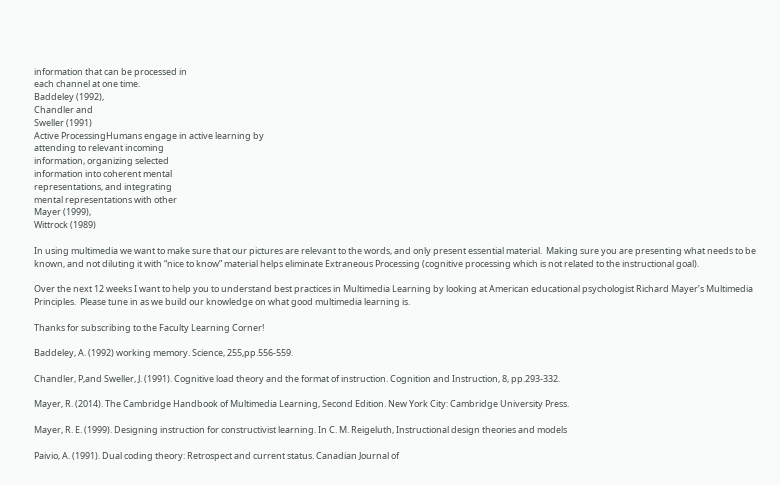information that can be processed in
each channel at one time.
Baddeley (1992),
Chandler and
Sweller (1991)
Active ProcessingHumans engage in active learning by
attending to relevant incoming
information, organizing selected
information into coherent mental
representations, and integrating
mental representations with other
Mayer (1999),
Wittrock (1989)

In using multimedia we want to make sure that our pictures are relevant to the words, and only present essential material.  Making sure you are presenting what needs to be known, and not diluting it with “nice to know” material helps eliminate Extraneous Processing (cognitive processing which is not related to the instructional goal).

Over the next 12 weeks I want to help you to understand best practices in Multimedia Learning by looking at American educational psychologist Richard Mayer’s Multimedia Principles.  Please tune in as we build our knowledge on what good multimedia learning is.

Thanks for subscribing to the Faculty Learning Corner!

Baddeley, A. (1992) working memory. Science, 255,pp.556-559.

Chandler, P,and Sweller, J. (1991). Cognitive load theory and the format of instruction. Cognition and Instruction, 8, pp.293-332.

Mayer, R. (2014). The Cambridge Handbook of Multimedia Learning, Second Edition. New York City: Cambridge University Press.

Mayer, R. E. (1999). Designing instruction for constructivist learning. In C. M. Reigeluth, Instructional design theories and models

Paivio, A. (1991). Dual coding theory: Retrospect and current status. Canadian Journal of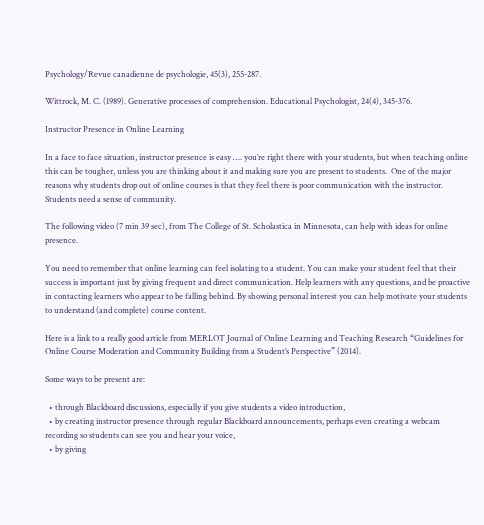Psychology/Revue canadienne de psychologie, 45(3), 255-287.

Wittrock, M. C. (1989). Generative processes of comprehension. Educational Psychologist, 24(4), 345-376.

Instructor Presence in Online Learning

In a face to face situation, instructor presence is easy …. you’re right there with your students, but when teaching online this can be tougher, unless you are thinking about it and making sure you are present to students.  One of the major reasons why students drop out of online courses is that they feel there is poor communication with the instructor.  Students need a sense of community.

The following video (7 min 39 sec), from The College of St. Scholastica in Minnesota, can help with ideas for online presence.

You need to remember that online learning can feel isolating to a student. You can make your student feel that their success is important just by giving frequent and direct communication. Help learners with any questions, and be proactive in contacting learners who appear to be falling behind. By showing personal interest you can help motivate your students to understand (and complete) course content.

Here is a link to a really good article from MERLOT Journal of Online Learning and Teaching Research “Guidelines for Online Course Moderation and Community Building from a Student’s Perspective” (2014).

Some ways to be present are:

  • through Blackboard discussions, especially if you give students a video introduction,
  • by creating instructor presence through regular Blackboard announcements, perhaps even creating a webcam recording so students can see you and hear your voice,
  • by giving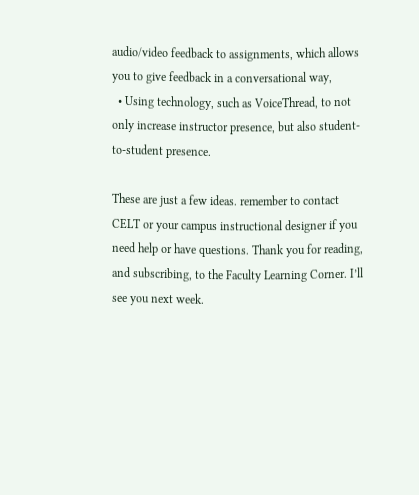audio/video feedback to assignments, which allows you to give feedback in a conversational way,
  • Using technology, such as VoiceThread, to not only increase instructor presence, but also student-to-student presence.

These are just a few ideas. remember to contact CELT or your campus instructional designer if you need help or have questions. Thank you for reading, and subscribing, to the Faculty Learning Corner. I’ll see you next week.